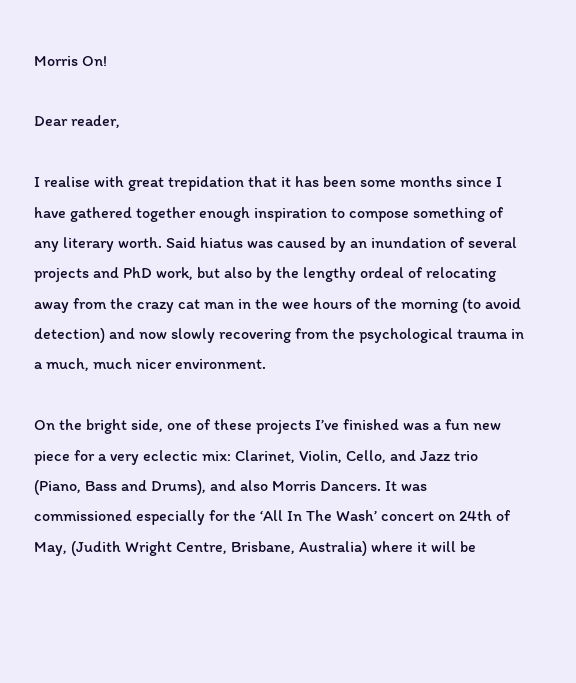Morris On!

Dear reader,

I realise with great trepidation that it has been some months since I have gathered together enough inspiration to compose something of any literary worth. Said hiatus was caused by an inundation of several projects and PhD work, but also by the lengthy ordeal of relocating away from the crazy cat man in the wee hours of the morning (to avoid detection) and now slowly recovering from the psychological trauma in a much, much nicer environment.

On the bright side, one of these projects I’ve finished was a fun new piece for a very eclectic mix: Clarinet, Violin, Cello, and Jazz trio (Piano, Bass and Drums), and also Morris Dancers. It was commissioned especially for the ‘All In The Wash’ concert on 24th of May, (Judith Wright Centre, Brisbane, Australia) where it will be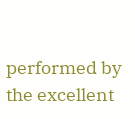performed by the excellent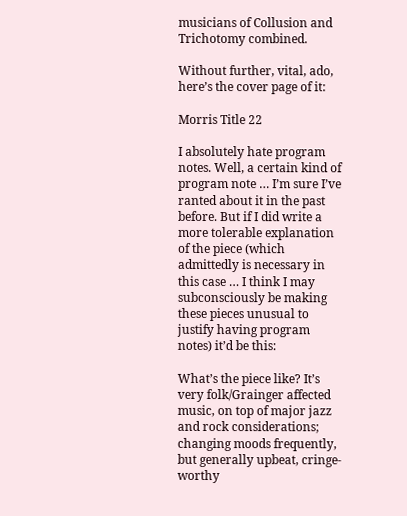musicians of Collusion and Trichotomy combined.

Without further, vital, ado, here’s the cover page of it:

Morris Title 22

I absolutely hate program notes. Well, a certain kind of program note … I’m sure I’ve ranted about it in the past before. But if I did write a more tolerable explanation of the piece (which admittedly is necessary in this case … I think I may subconsciously be making these pieces unusual to justify having program notes) it’d be this:

What’s the piece like? It’s very folk/Grainger affected music, on top of major jazz and rock considerations; changing moods frequently, but generally upbeat, cringe-worthy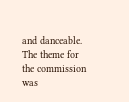and danceable. The theme for the commission was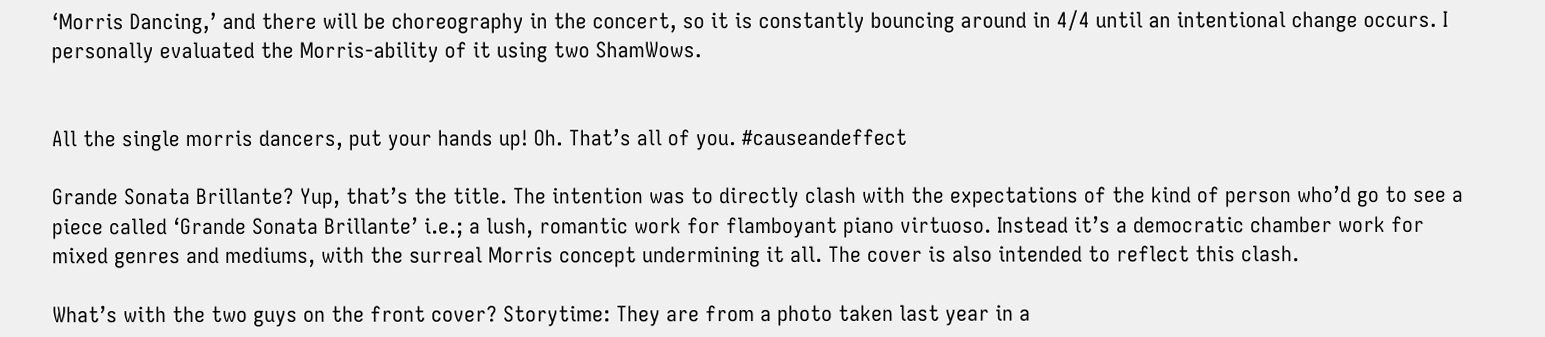‘Morris Dancing,’ and there will be choreography in the concert, so it is constantly bouncing around in 4/4 until an intentional change occurs. I personally evaluated the Morris-ability of it using two ShamWows.


All the single morris dancers, put your hands up! Oh. That’s all of you. #causeandeffect

Grande Sonata Brillante? Yup, that’s the title. The intention was to directly clash with the expectations of the kind of person who’d go to see a piece called ‘Grande Sonata Brillante’ i.e.; a lush, romantic work for flamboyant piano virtuoso. Instead it’s a democratic chamber work for mixed genres and mediums, with the surreal Morris concept undermining it all. The cover is also intended to reflect this clash.

What’s with the two guys on the front cover? Storytime: They are from a photo taken last year in a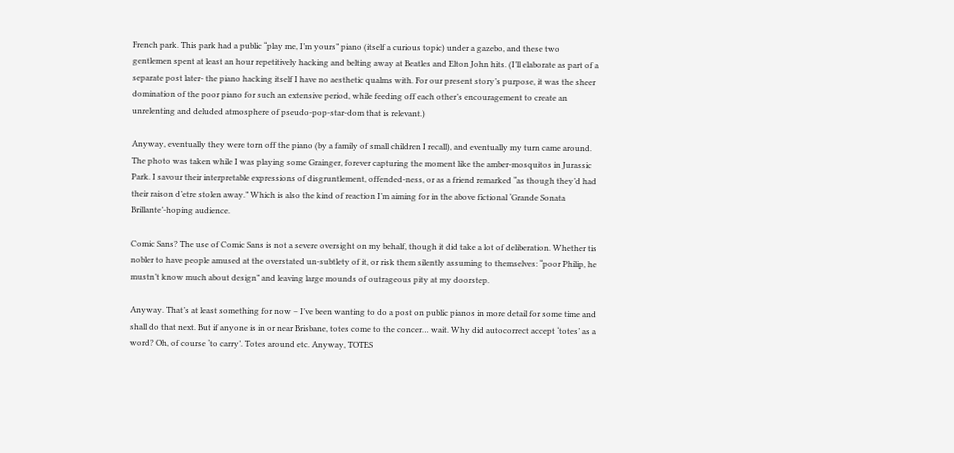French park. This park had a public “play me, I’m yours” piano (itself a curious topic) under a gazebo, and these two gentlemen spent at least an hour repetitively hacking and belting away at Beatles and Elton John hits. (I’ll elaborate as part of a separate post later- the piano hacking itself I have no aesthetic qualms with. For our present story’s purpose, it was the sheer domination of the poor piano for such an extensive period, while feeding off each other’s encouragement to create an unrelenting and deluded atmosphere of pseudo-pop-star-dom that is relevant.)

Anyway, eventually they were torn off the piano (by a family of small children I recall), and eventually my turn came around. The photo was taken while I was playing some Grainger, forever capturing the moment like the amber-mosquitos in Jurassic Park. I savour their interpretable expressions of disgruntlement, offended-ness, or as a friend remarked “as though they’d had their raison d’etre stolen away.” Which is also the kind of reaction I’m aiming for in the above fictional ‘Grande Sonata Brillante’-hoping audience.

Comic Sans? The use of Comic Sans is not a severe oversight on my behalf, though it did take a lot of deliberation. Whether tis nobler to have people amused at the overstated un-subtlety of it, or risk them silently assuming to themselves: “poor Philip, he mustn’t know much about design” and leaving large mounds of outrageous pity at my doorstep.

Anyway. That’s at least something for now – I’ve been wanting to do a post on public pianos in more detail for some time and shall do that next. But if anyone is in or near Brisbane, totes come to the concer… wait. Why did autocorrect accept ‘totes’ as a word? Oh, of course ‘to carry’. Totes around etc. Anyway, TOTES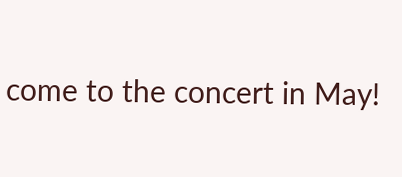come to the concert in May!